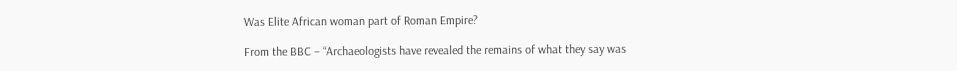Was Elite African woman part of Roman Empire?

From the BBC – “Archaeologists have revealed the remains of what they say was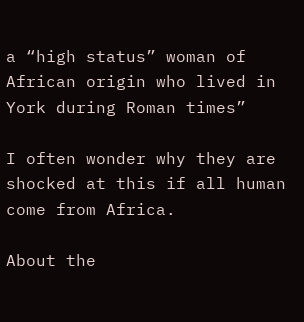a “high status” woman of African origin who lived in York during Roman times”

I often wonder why they are shocked at this if all human come from Africa.

About the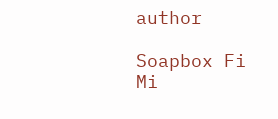author

Soapbox Fi Mi